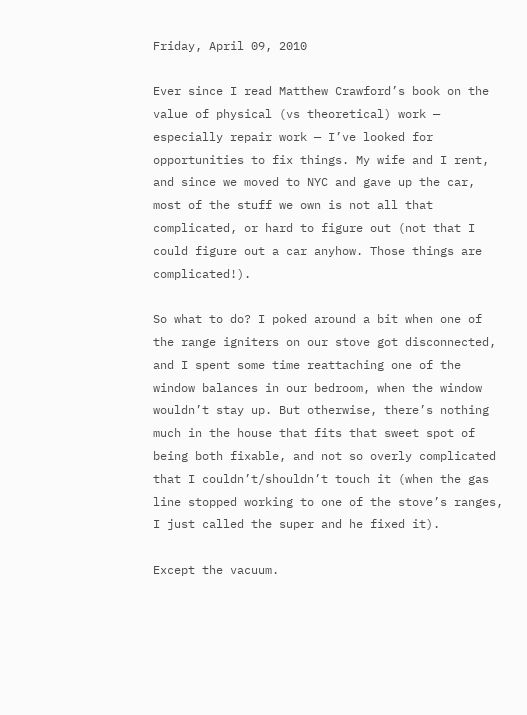Friday, April 09, 2010

Ever since I read Matthew Crawford’s book on the value of physical (vs theoretical) work — especially repair work — I’ve looked for opportunities to fix things. My wife and I rent, and since we moved to NYC and gave up the car, most of the stuff we own is not all that complicated, or hard to figure out (not that I could figure out a car anyhow. Those things are complicated!).

So what to do? I poked around a bit when one of the range igniters on our stove got disconnected, and I spent some time reattaching one of the window balances in our bedroom, when the window wouldn’t stay up. But otherwise, there’s nothing much in the house that fits that sweet spot of being both fixable, and not so overly complicated that I couldn’t/shouldn’t touch it (when the gas line stopped working to one of the stove’s ranges, I just called the super and he fixed it).

Except the vacuum.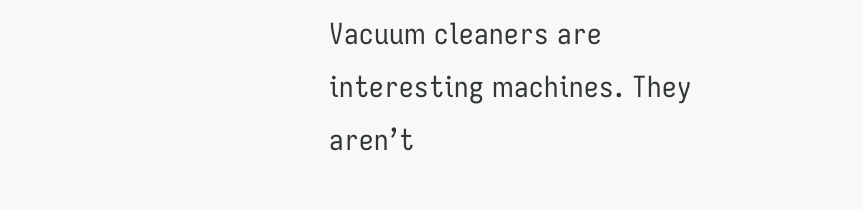Vacuum cleaners are interesting machines. They aren’t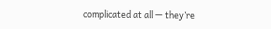complicated at all — they’re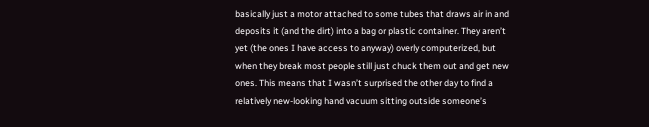basically just a motor attached to some tubes that draws air in and deposits it (and the dirt) into a bag or plastic container. They aren’t yet (the ones I have access to anyway) overly computerized, but when they break most people still just chuck them out and get new ones. This means that I wasn’t surprised the other day to find a relatively new-looking hand vacuum sitting outside someone’s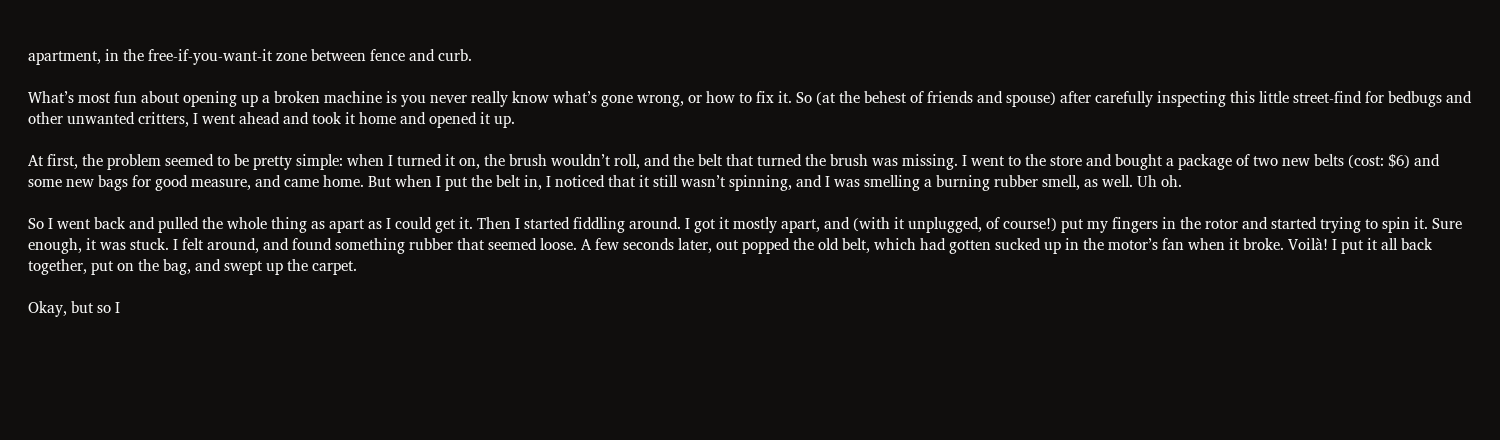apartment, in the free-if-you-want-it zone between fence and curb.

What’s most fun about opening up a broken machine is you never really know what’s gone wrong, or how to fix it. So (at the behest of friends and spouse) after carefully inspecting this little street-find for bedbugs and other unwanted critters, I went ahead and took it home and opened it up.

At first, the problem seemed to be pretty simple: when I turned it on, the brush wouldn’t roll, and the belt that turned the brush was missing. I went to the store and bought a package of two new belts (cost: $6) and some new bags for good measure, and came home. But when I put the belt in, I noticed that it still wasn’t spinning, and I was smelling a burning rubber smell, as well. Uh oh.

So I went back and pulled the whole thing as apart as I could get it. Then I started fiddling around. I got it mostly apart, and (with it unplugged, of course!) put my fingers in the rotor and started trying to spin it. Sure enough, it was stuck. I felt around, and found something rubber that seemed loose. A few seconds later, out popped the old belt, which had gotten sucked up in the motor’s fan when it broke. Voilà! I put it all back together, put on the bag, and swept up the carpet.

Okay, but so I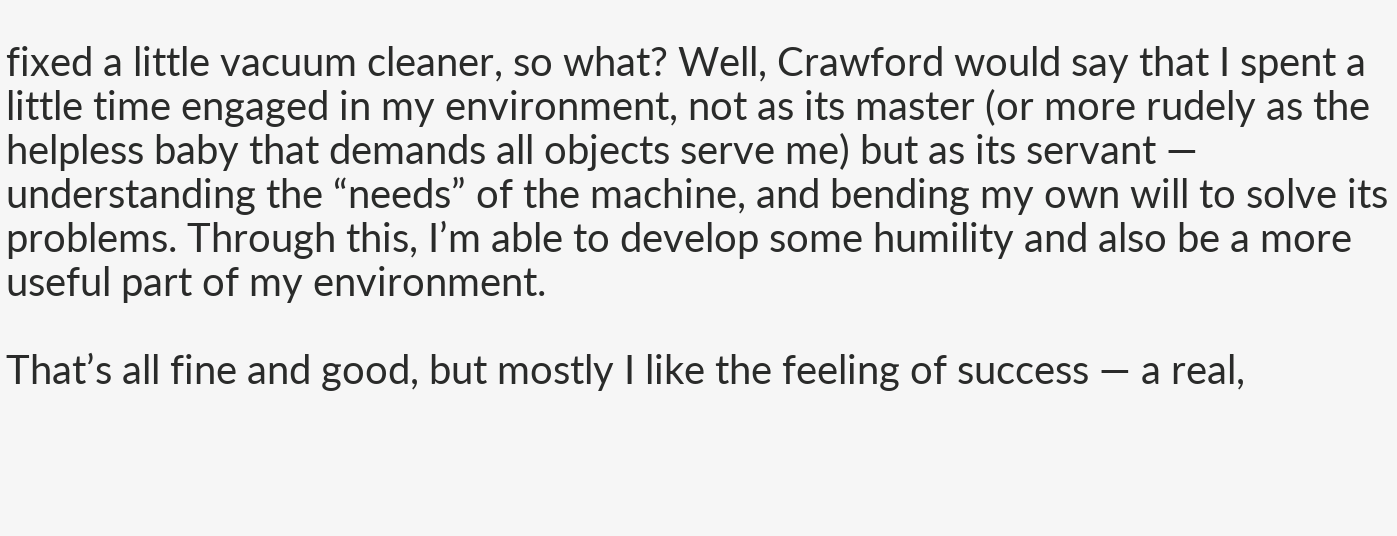fixed a little vacuum cleaner, so what? Well, Crawford would say that I spent a little time engaged in my environment, not as its master (or more rudely as the helpless baby that demands all objects serve me) but as its servant — understanding the “needs” of the machine, and bending my own will to solve its problems. Through this, I’m able to develop some humility and also be a more useful part of my environment.

That’s all fine and good, but mostly I like the feeling of success — a real,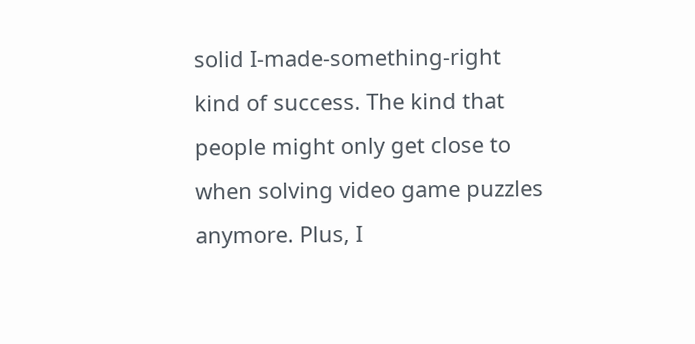solid I-made-something-right kind of success. The kind that people might only get close to when solving video game puzzles anymore. Plus, I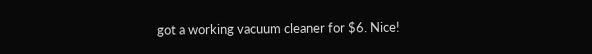got a working vacuum cleaner for $6. Nice!